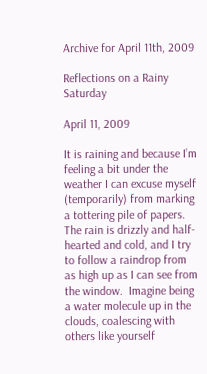Archive for April 11th, 2009

Reflections on a Rainy Saturday

April 11, 2009

It is raining and because I’m feeling a bit under the weather I can excuse myself (temporarily) from marking a tottering pile of papers.  The rain is drizzly and half-hearted and cold, and I try to follow a raindrop from as high up as I can see from the window.  Imagine being a water molecule up in the clouds, coalescing with others like yourself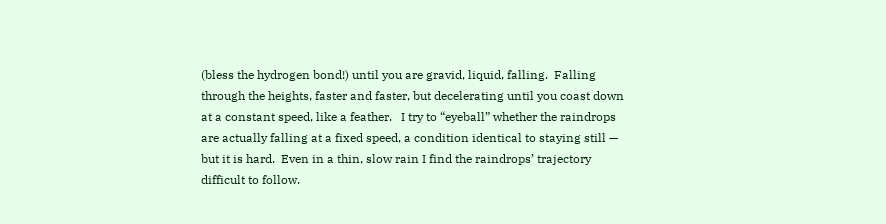(bless the hydrogen bond!) until you are gravid, liquid, falling.  Falling through the heights, faster and faster, but decelerating until you coast down at a constant speed, like a feather.   I try to “eyeball” whether the raindrops are actually falling at a fixed speed, a condition identical to staying still — but it is hard.  Even in a thin, slow rain I find the raindrops’ trajectory difficult to follow.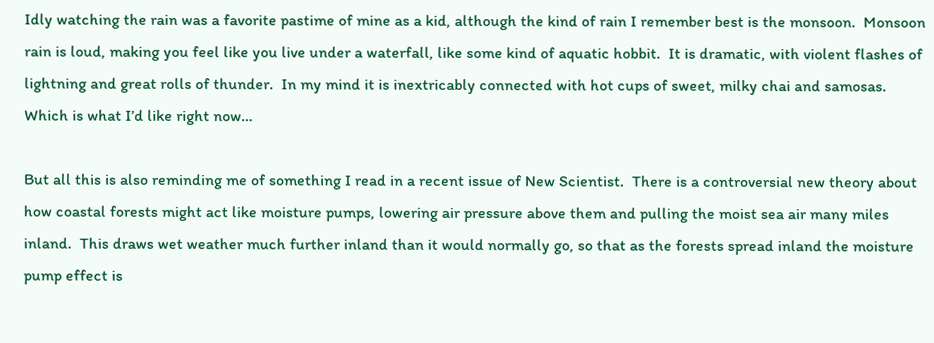Idly watching the rain was a favorite pastime of mine as a kid, although the kind of rain I remember best is the monsoon.  Monsoon rain is loud, making you feel like you live under a waterfall, like some kind of aquatic hobbit.  It is dramatic, with violent flashes of lightning and great rolls of thunder.  In my mind it is inextricably connected with hot cups of sweet, milky chai and samosas.  Which is what I’d like right now…

But all this is also reminding me of something I read in a recent issue of New Scientist.  There is a controversial new theory about how coastal forests might act like moisture pumps, lowering air pressure above them and pulling the moist sea air many miles inland.  This draws wet weather much further inland than it would normally go, so that as the forests spread inland the moisture pump effect is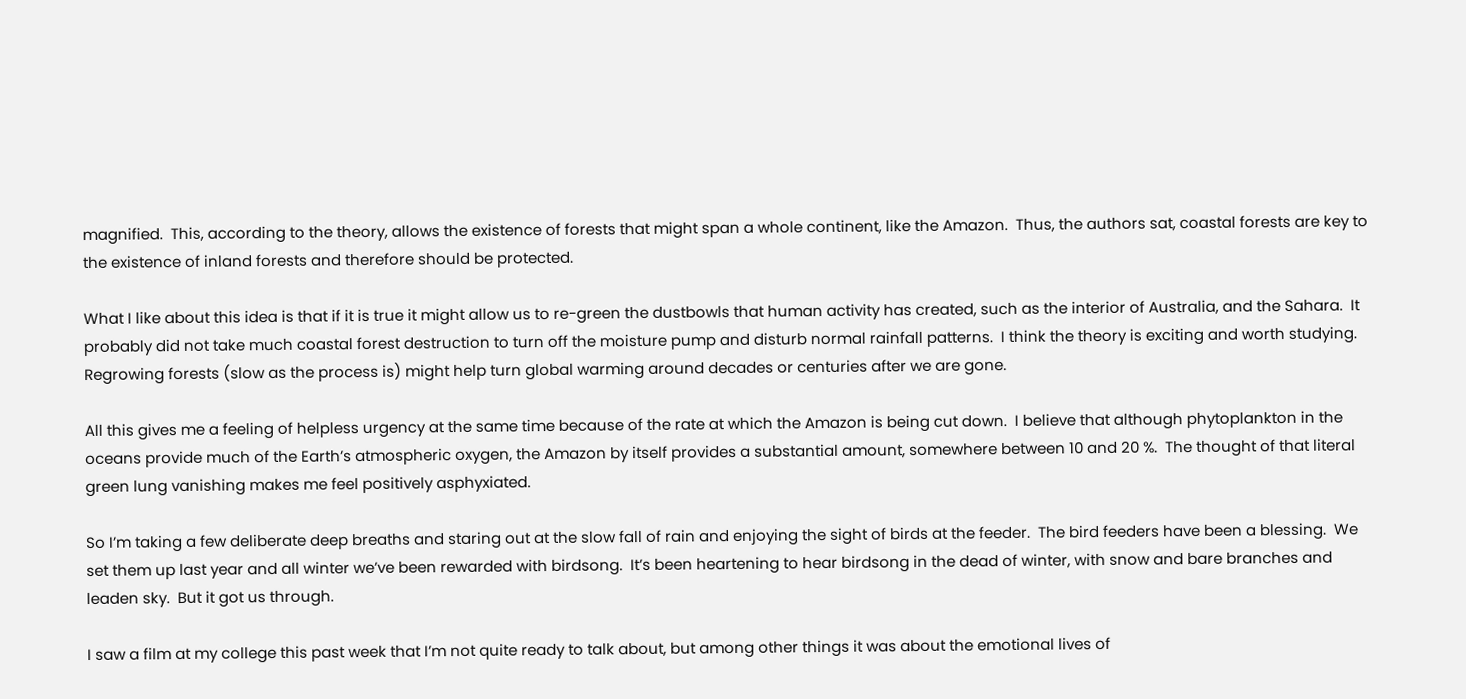magnified.  This, according to the theory, allows the existence of forests that might span a whole continent, like the Amazon.  Thus, the authors sat, coastal forests are key to the existence of inland forests and therefore should be protected.

What I like about this idea is that if it is true it might allow us to re-green the dustbowls that human activity has created, such as the interior of Australia, and the Sahara.  It probably did not take much coastal forest destruction to turn off the moisture pump and disturb normal rainfall patterns.  I think the theory is exciting and worth studying.  Regrowing forests (slow as the process is) might help turn global warming around decades or centuries after we are gone.

All this gives me a feeling of helpless urgency at the same time because of the rate at which the Amazon is being cut down.  I believe that although phytoplankton in the oceans provide much of the Earth’s atmospheric oxygen, the Amazon by itself provides a substantial amount, somewhere between 10 and 20 %.  The thought of that literal green lung vanishing makes me feel positively asphyxiated.

So I’m taking a few deliberate deep breaths and staring out at the slow fall of rain and enjoying the sight of birds at the feeder.  The bird feeders have been a blessing.  We set them up last year and all winter we’ve been rewarded with birdsong.  It’s been heartening to hear birdsong in the dead of winter, with snow and bare branches and leaden sky.  But it got us through.

I saw a film at my college this past week that I’m not quite ready to talk about, but among other things it was about the emotional lives of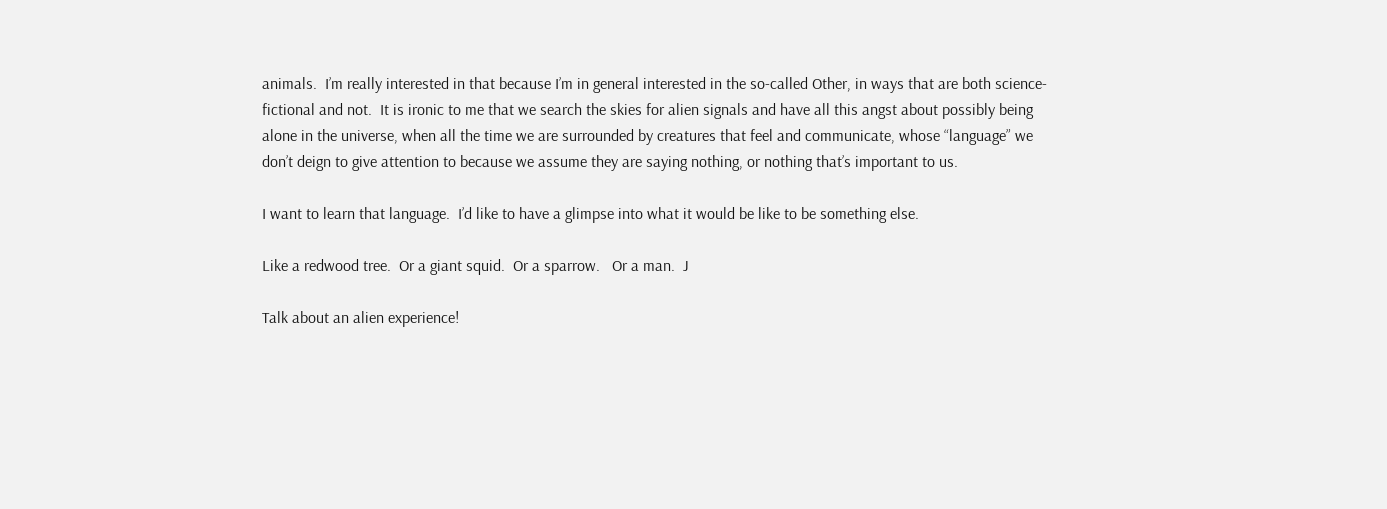animals.  I’m really interested in that because I’m in general interested in the so-called Other, in ways that are both science-fictional and not.  It is ironic to me that we search the skies for alien signals and have all this angst about possibly being alone in the universe, when all the time we are surrounded by creatures that feel and communicate, whose “language” we don’t deign to give attention to because we assume they are saying nothing, or nothing that’s important to us.

I want to learn that language.  I’d like to have a glimpse into what it would be like to be something else.

Like a redwood tree.  Or a giant squid.  Or a sparrow.   Or a man.  J

Talk about an alien experience!